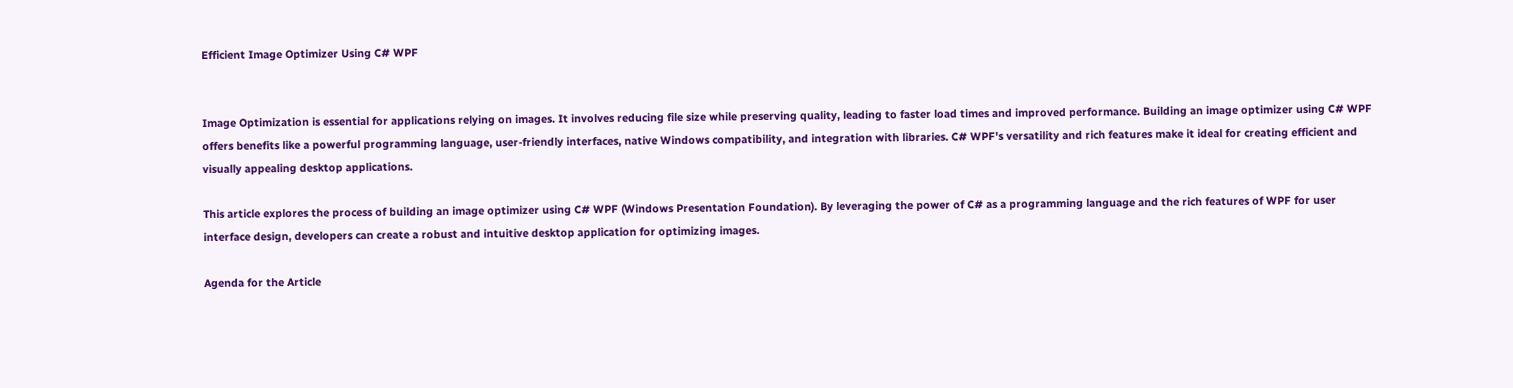Efficient Image Optimizer Using C# WPF


Image Optimization is essential for applications relying on images. It involves reducing file size while preserving quality, leading to faster load times and improved performance. Building an image optimizer using C# WPF offers benefits like a powerful programming language, user-friendly interfaces, native Windows compatibility, and integration with libraries. C# WPF's versatility and rich features make it ideal for creating efficient and visually appealing desktop applications.

This article explores the process of building an image optimizer using C# WPF (Windows Presentation Foundation). By leveraging the power of C# as a programming language and the rich features of WPF for user interface design, developers can create a robust and intuitive desktop application for optimizing images.

Agenda for the Article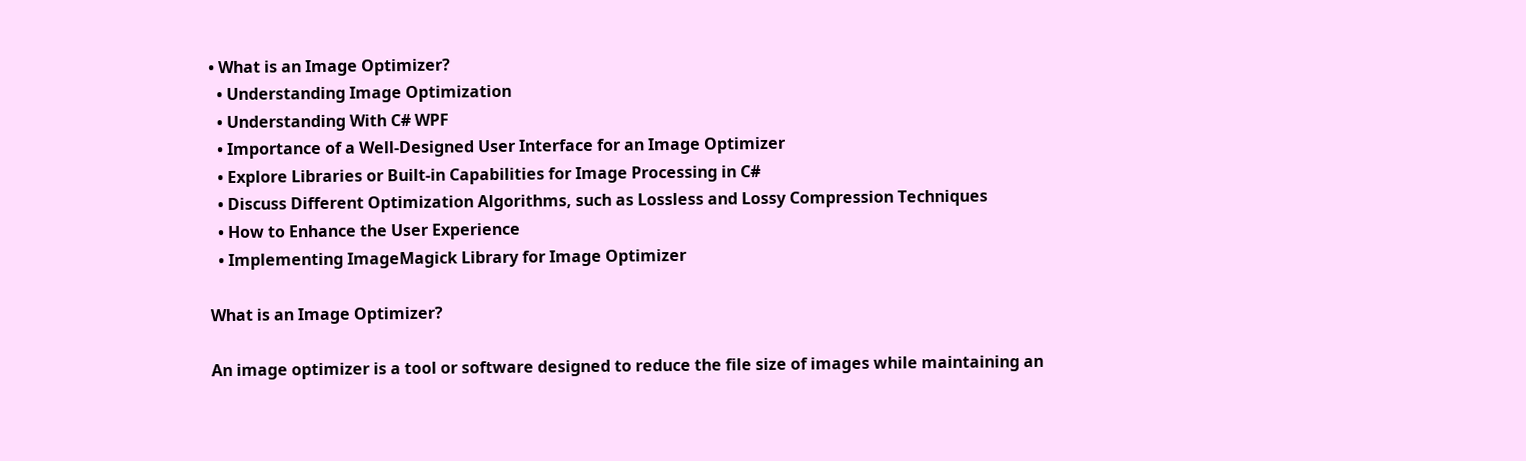• What is an Image Optimizer?
  • Understanding Image Optimization
  • Understanding With C# WPF
  • Importance of a Well-Designed User Interface for an Image Optimizer
  • Explore Libraries or Built-in Capabilities for Image Processing in C#
  • Discuss Different Optimization Algorithms, such as Lossless and Lossy Compression Techniques
  • How to Enhance the User Experience
  • Implementing ImageMagick Library for Image Optimizer

What is an Image Optimizer?

An image optimizer is a tool or software designed to reduce the file size of images while maintaining an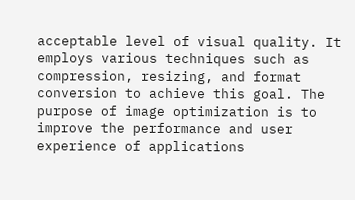acceptable level of visual quality. It employs various techniques such as compression, resizing, and format conversion to achieve this goal. The purpose of image optimization is to improve the performance and user experience of applications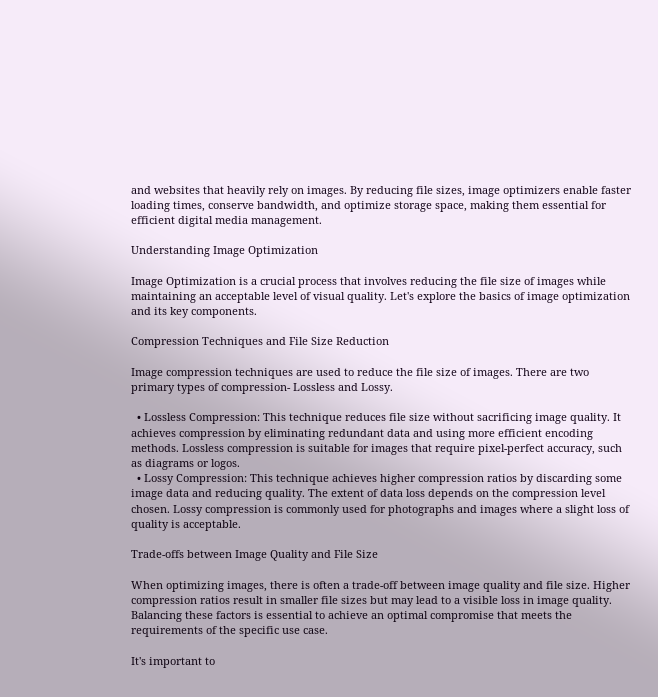and websites that heavily rely on images. By reducing file sizes, image optimizers enable faster loading times, conserve bandwidth, and optimize storage space, making them essential for efficient digital media management.

Understanding Image Optimization

Image Optimization is a crucial process that involves reducing the file size of images while maintaining an acceptable level of visual quality. Let's explore the basics of image optimization and its key components.

Compression Techniques and File Size Reduction

Image compression techniques are used to reduce the file size of images. There are two primary types of compression- Lossless and Lossy.

  • Lossless Compression: This technique reduces file size without sacrificing image quality. It achieves compression by eliminating redundant data and using more efficient encoding methods. Lossless compression is suitable for images that require pixel-perfect accuracy, such as diagrams or logos.
  • Lossy Compression: This technique achieves higher compression ratios by discarding some image data and reducing quality. The extent of data loss depends on the compression level chosen. Lossy compression is commonly used for photographs and images where a slight loss of quality is acceptable.

Trade-offs between Image Quality and File Size

When optimizing images, there is often a trade-off between image quality and file size. Higher compression ratios result in smaller file sizes but may lead to a visible loss in image quality. Balancing these factors is essential to achieve an optimal compromise that meets the requirements of the specific use case.

It's important to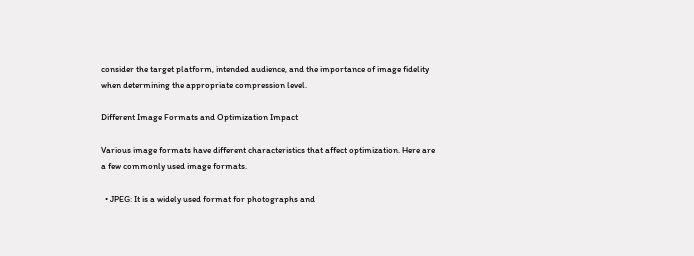consider the target platform, intended audience, and the importance of image fidelity when determining the appropriate compression level.

Different Image Formats and Optimization Impact

Various image formats have different characteristics that affect optimization. Here are a few commonly used image formats.

  • JPEG: It is a widely used format for photographs and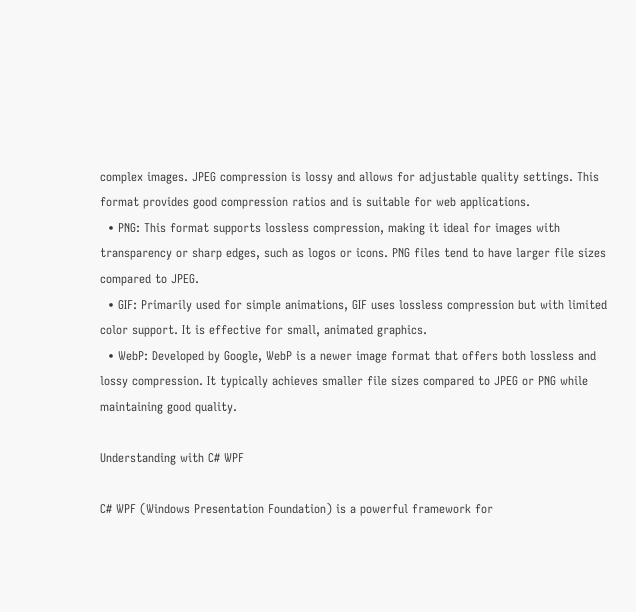complex images. JPEG compression is lossy and allows for adjustable quality settings. This format provides good compression ratios and is suitable for web applications.
  • PNG: This format supports lossless compression, making it ideal for images with transparency or sharp edges, such as logos or icons. PNG files tend to have larger file sizes compared to JPEG.
  • GIF: Primarily used for simple animations, GIF uses lossless compression but with limited color support. It is effective for small, animated graphics.
  • WebP: Developed by Google, WebP is a newer image format that offers both lossless and lossy compression. It typically achieves smaller file sizes compared to JPEG or PNG while maintaining good quality.

Understanding with C# WPF

C# WPF (Windows Presentation Foundation) is a powerful framework for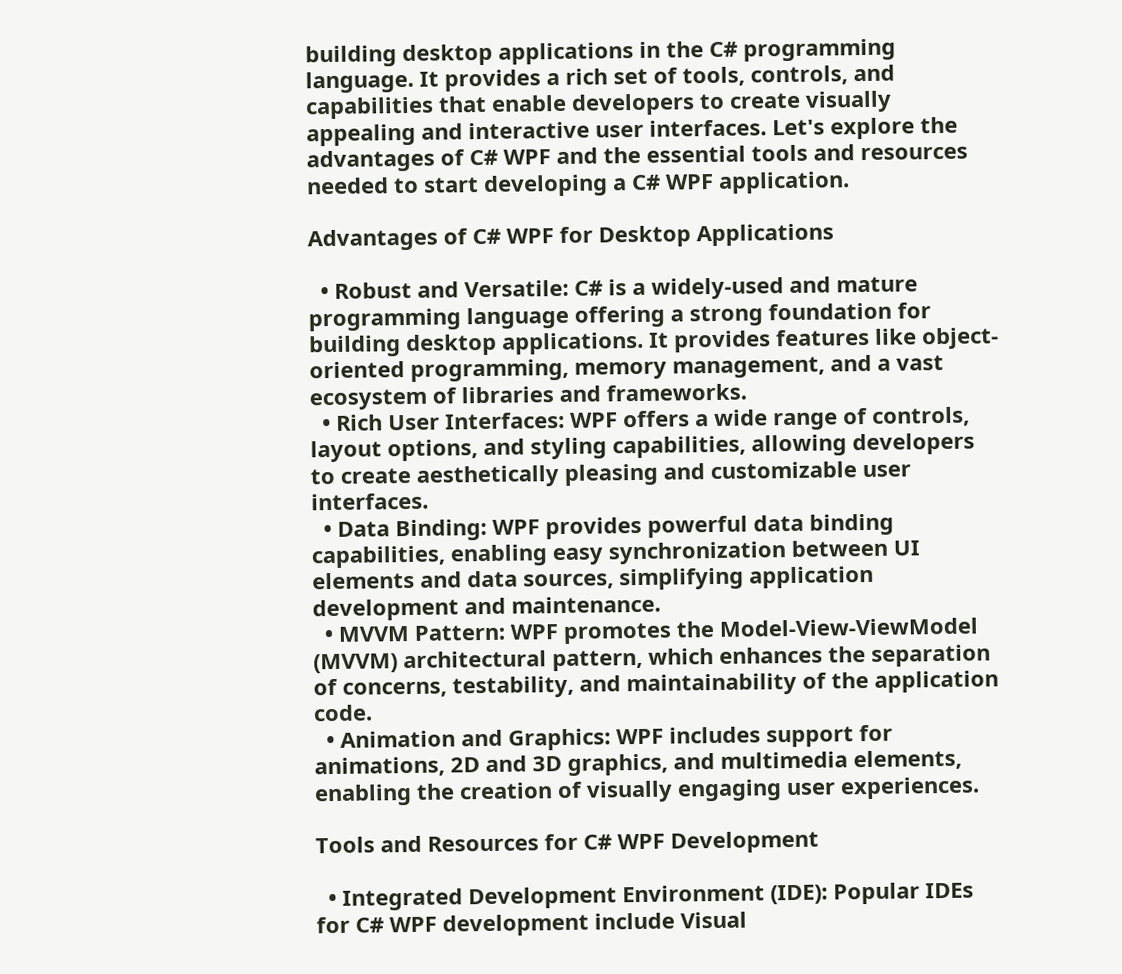building desktop applications in the C# programming language. It provides a rich set of tools, controls, and capabilities that enable developers to create visually appealing and interactive user interfaces. Let's explore the advantages of C# WPF and the essential tools and resources needed to start developing a C# WPF application.

Advantages of C# WPF for Desktop Applications

  • Robust and Versatile: C# is a widely-used and mature programming language offering a strong foundation for building desktop applications. It provides features like object-oriented programming, memory management, and a vast ecosystem of libraries and frameworks.
  • Rich User Interfaces: WPF offers a wide range of controls, layout options, and styling capabilities, allowing developers to create aesthetically pleasing and customizable user interfaces.
  • Data Binding: WPF provides powerful data binding capabilities, enabling easy synchronization between UI elements and data sources, simplifying application development and maintenance.
  • MVVM Pattern: WPF promotes the Model-View-ViewModel (MVVM) architectural pattern, which enhances the separation of concerns, testability, and maintainability of the application code.
  • Animation and Graphics: WPF includes support for animations, 2D and 3D graphics, and multimedia elements, enabling the creation of visually engaging user experiences.

Tools and Resources for C# WPF Development

  • Integrated Development Environment (IDE): Popular IDEs for C# WPF development include Visual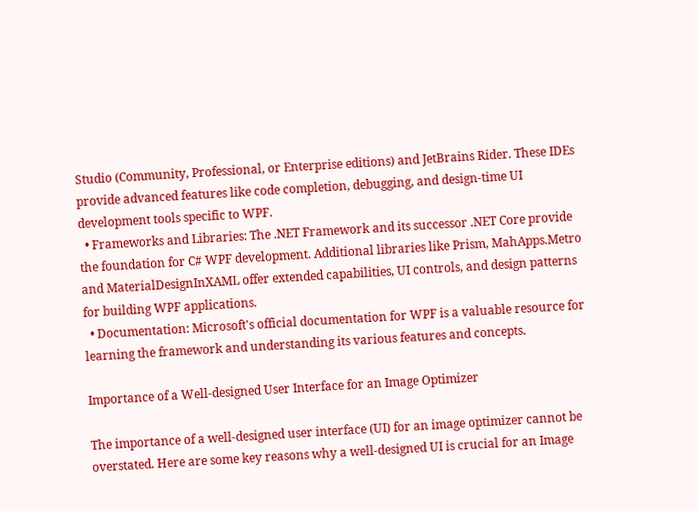Studio (Community, Professional, or Enterprise editions) and JetBrains Rider. These IDEs provide advanced features like code completion, debugging, and design-time UI development tools specific to WPF.
  • Frameworks and Libraries: The .NET Framework and its successor .NET Core provide the foundation for C# WPF development. Additional libraries like Prism, MahApps.Metro and MaterialDesignInXAML offer extended capabilities, UI controls, and design patterns for building WPF applications.
  • Documentation: Microsoft's official documentation for WPF is a valuable resource for learning the framework and understanding its various features and concepts.

Importance of a Well-designed User Interface for an Image Optimizer

The importance of a well-designed user interface (UI) for an image optimizer cannot be overstated. Here are some key reasons why a well-designed UI is crucial for an Image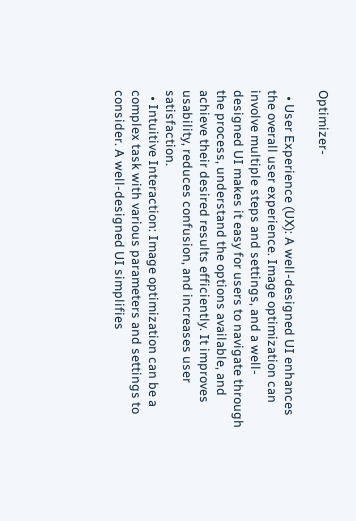Optimizer-

  • User Experience (UX): A well-designed UI enhances the overall user experience. Image optimization can involve multiple steps and settings, and a well-designed UI makes it easy for users to navigate through the process, understand the options available, and achieve their desired results efficiently. It improves usability, reduces confusion, and increases user satisfaction.
  • Intuitive Interaction: Image optimization can be a complex task with various parameters and settings to consider. A well-designed UI simplifies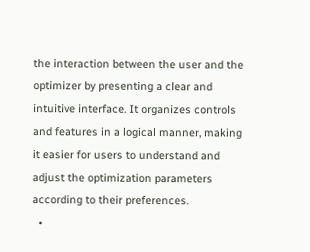the interaction between the user and the optimizer by presenting a clear and intuitive interface. It organizes controls and features in a logical manner, making it easier for users to understand and adjust the optimization parameters according to their preferences.
  •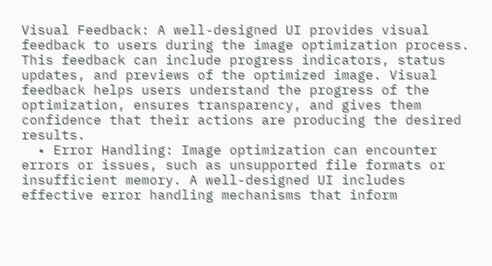Visual Feedback: A well-designed UI provides visual feedback to users during the image optimization process. This feedback can include progress indicators, status updates, and previews of the optimized image. Visual feedback helps users understand the progress of the optimization, ensures transparency, and gives them confidence that their actions are producing the desired results.
  • Error Handling: Image optimization can encounter errors or issues, such as unsupported file formats or insufficient memory. A well-designed UI includes effective error handling mechanisms that inform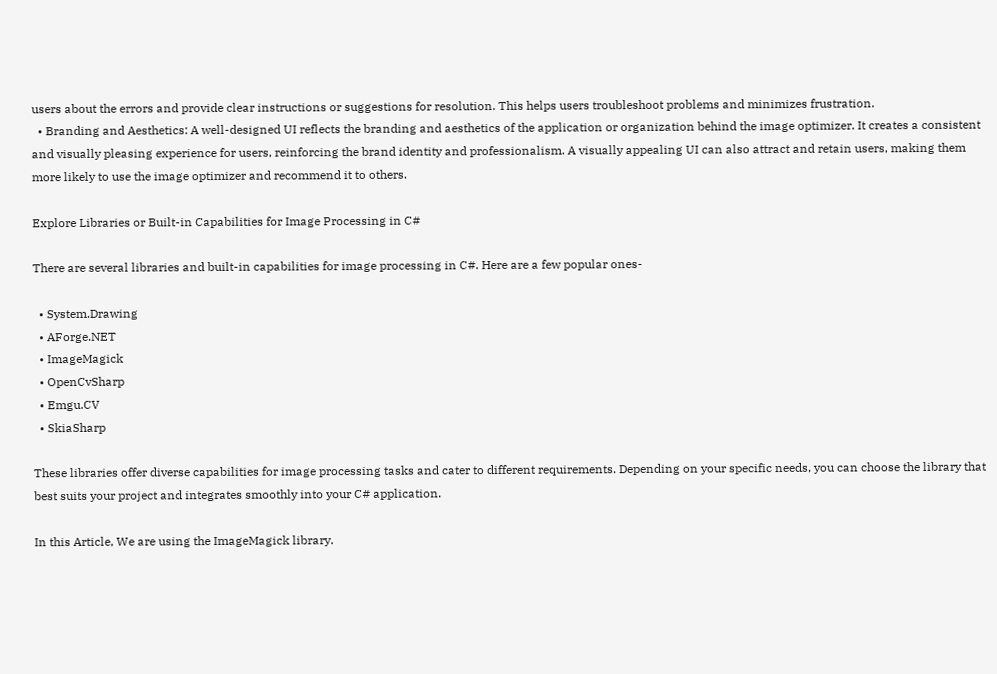users about the errors and provide clear instructions or suggestions for resolution. This helps users troubleshoot problems and minimizes frustration.
  • Branding and Aesthetics: A well-designed UI reflects the branding and aesthetics of the application or organization behind the image optimizer. It creates a consistent and visually pleasing experience for users, reinforcing the brand identity and professionalism. A visually appealing UI can also attract and retain users, making them more likely to use the image optimizer and recommend it to others.

Explore Libraries or Built-in Capabilities for Image Processing in C#

There are several libraries and built-in capabilities for image processing in C#. Here are a few popular ones-

  • System.Drawing
  • AForge.NET
  • ImageMagick
  • OpenCvSharp
  • Emgu.CV
  • SkiaSharp

These libraries offer diverse capabilities for image processing tasks and cater to different requirements. Depending on your specific needs, you can choose the library that best suits your project and integrates smoothly into your C# application.

In this Article, We are using the ImageMagick library.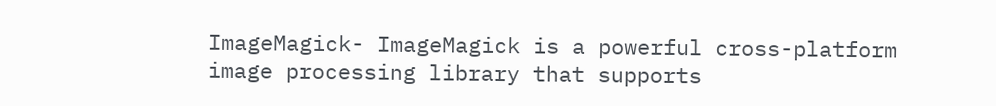ImageMagick- ImageMagick is a powerful cross-platform image processing library that supports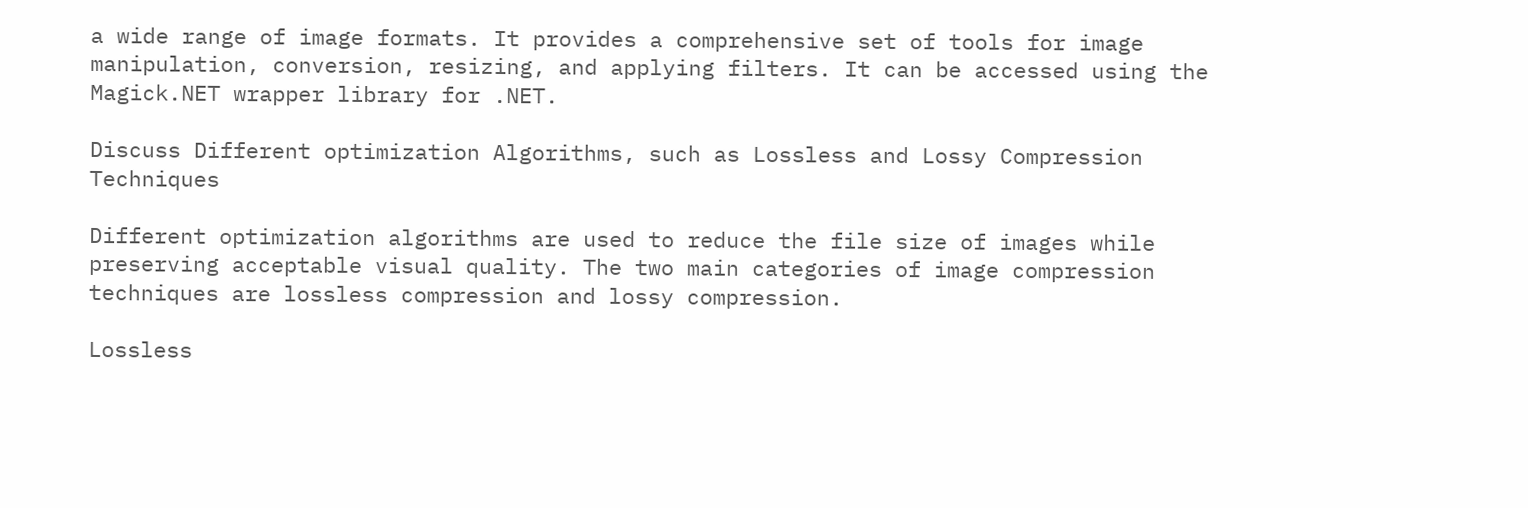a wide range of image formats. It provides a comprehensive set of tools for image manipulation, conversion, resizing, and applying filters. It can be accessed using the Magick.NET wrapper library for .NET.

Discuss Different optimization Algorithms, such as Lossless and Lossy Compression Techniques

Different optimization algorithms are used to reduce the file size of images while preserving acceptable visual quality. The two main categories of image compression techniques are lossless compression and lossy compression.

Lossless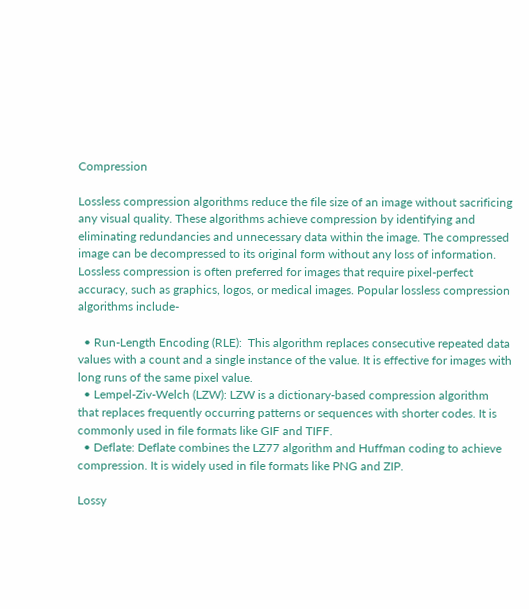Compression

Lossless compression algorithms reduce the file size of an image without sacrificing any visual quality. These algorithms achieve compression by identifying and eliminating redundancies and unnecessary data within the image. The compressed image can be decompressed to its original form without any loss of information. Lossless compression is often preferred for images that require pixel-perfect accuracy, such as graphics, logos, or medical images. Popular lossless compression algorithms include-

  • Run-Length Encoding (RLE):  This algorithm replaces consecutive repeated data values with a count and a single instance of the value. It is effective for images with long runs of the same pixel value.
  • Lempel-Ziv-Welch (LZW): LZW is a dictionary-based compression algorithm that replaces frequently occurring patterns or sequences with shorter codes. It is commonly used in file formats like GIF and TIFF.
  • Deflate: Deflate combines the LZ77 algorithm and Huffman coding to achieve compression. It is widely used in file formats like PNG and ZIP.

Lossy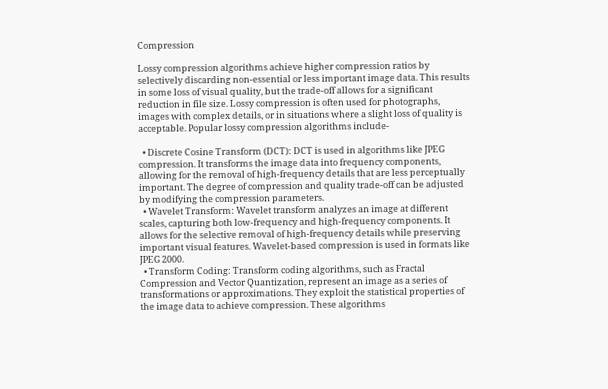Compression

Lossy compression algorithms achieve higher compression ratios by selectively discarding non-essential or less important image data. This results in some loss of visual quality, but the trade-off allows for a significant reduction in file size. Lossy compression is often used for photographs, images with complex details, or in situations where a slight loss of quality is acceptable. Popular lossy compression algorithms include-

  • Discrete Cosine Transform (DCT): DCT is used in algorithms like JPEG compression. It transforms the image data into frequency components, allowing for the removal of high-frequency details that are less perceptually important. The degree of compression and quality trade-off can be adjusted by modifying the compression parameters.
  • Wavelet Transform: Wavelet transform analyzes an image at different scales, capturing both low-frequency and high-frequency components. It allows for the selective removal of high-frequency details while preserving important visual features. Wavelet-based compression is used in formats like JPEG 2000.
  • Transform Coding: Transform coding algorithms, such as Fractal Compression and Vector Quantization, represent an image as a series of transformations or approximations. They exploit the statistical properties of the image data to achieve compression. These algorithms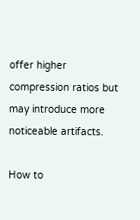offer higher compression ratios but may introduce more noticeable artifacts.

How to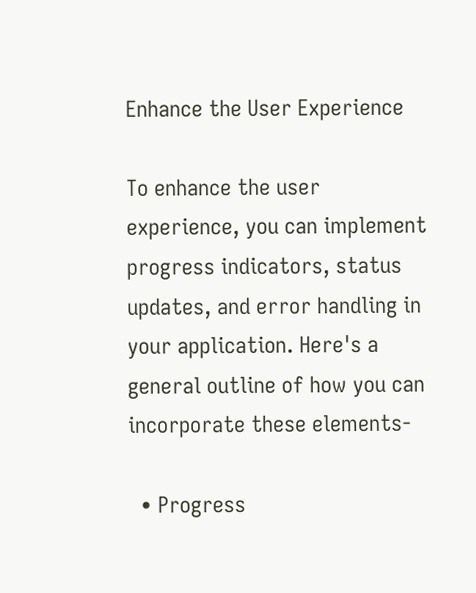Enhance the User Experience

To enhance the user experience, you can implement progress indicators, status updates, and error handling in your application. Here's a general outline of how you can incorporate these elements-

  • Progress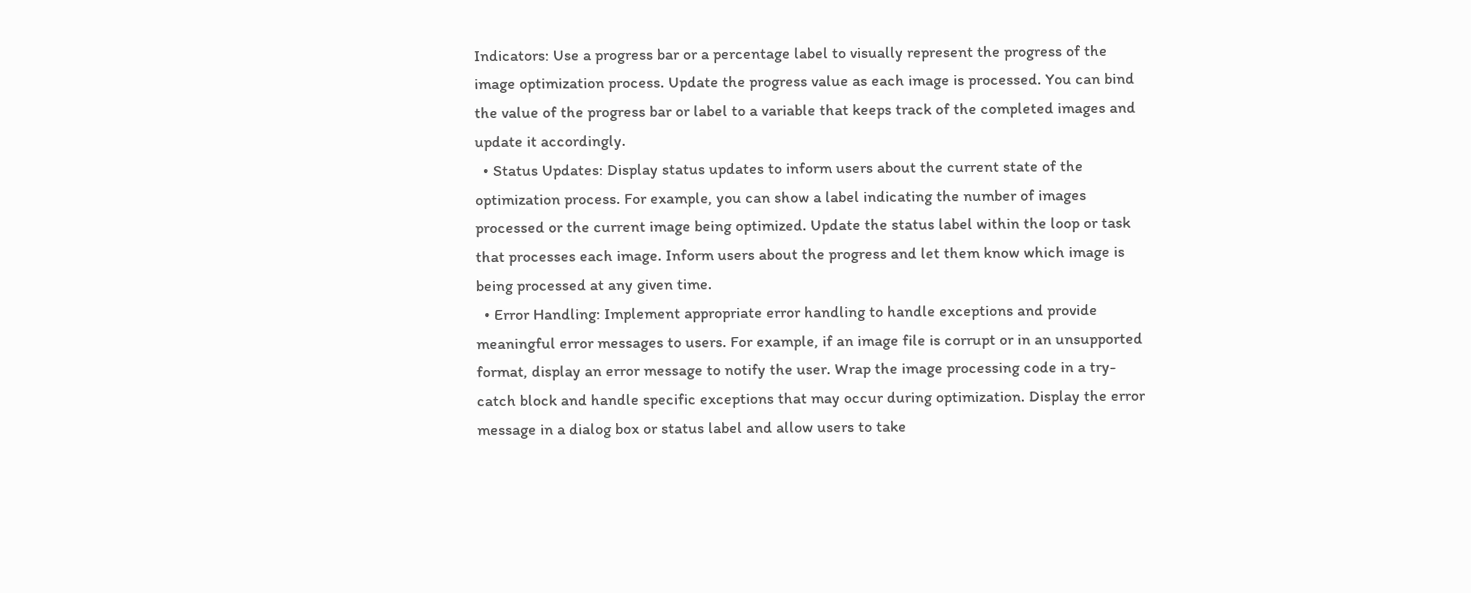Indicators: Use a progress bar or a percentage label to visually represent the progress of the image optimization process. Update the progress value as each image is processed. You can bind the value of the progress bar or label to a variable that keeps track of the completed images and update it accordingly.
  • Status Updates: Display status updates to inform users about the current state of the optimization process. For example, you can show a label indicating the number of images processed or the current image being optimized. Update the status label within the loop or task that processes each image. Inform users about the progress and let them know which image is being processed at any given time.
  • Error Handling: Implement appropriate error handling to handle exceptions and provide meaningful error messages to users. For example, if an image file is corrupt or in an unsupported format, display an error message to notify the user. Wrap the image processing code in a try-catch block and handle specific exceptions that may occur during optimization. Display the error message in a dialog box or status label and allow users to take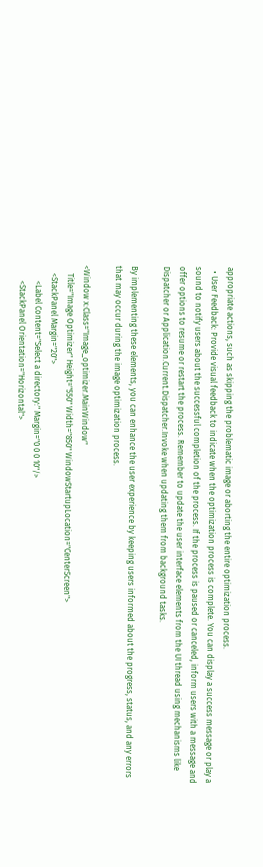appropriate actions, such as skipping the problematic image or aborting the entire optimization process.
  • User Feedback: Provide visual feedback to indicate when the optimization process is complete. You can display a success message or play a sound to notify users about the successful completion of the process. If the process is paused or canceled, inform users with a message and offer options to resume or restart the process. Remember to update the user interface elements from the UI thread using mechanisms like Dispatcher or Application.Current.Dispatcher.Invoke when updating them from background tasks.

By implementing these elements, you can enhance the user experience by keeping users informed about the progress, status, and any errors that may occur during the image optimization process.

<Window x:Class="Image_optimizer.MainWindow"
    Title="Image Optimizer" Height="550" Width="850" WindowStartupLocation="CenterScreen">
    <StackPanel Margin="20">
        <Label Content="Select a directory:" Margin="0 0 0 10"/>
        <StackPanel Orientation="Horizontal">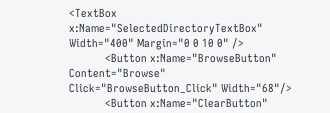<TextBox x:Name="SelectedDirectoryTextBox" Width="400" Margin="0 0 10 0" />
            <Button x:Name="BrowseButton" Content="Browse" Click="BrowseButton_Click" Width="68"/>
            <Button x:Name="ClearButton"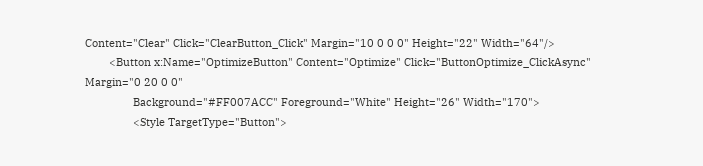Content="Clear" Click="ClearButton_Click" Margin="10 0 0 0" Height="22" Width="64"/>
        <Button x:Name="OptimizeButton" Content="Optimize" Click="ButtonOptimize_ClickAsync" Margin="0 20 0 0"
                Background="#FF007ACC" Foreground="White" Height="26" Width="170">
                <Style TargetType="Button">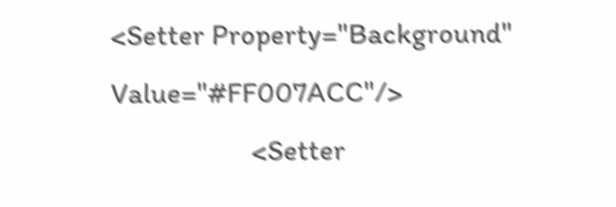<Setter Property="Background" Value="#FF007ACC"/>
                    <Setter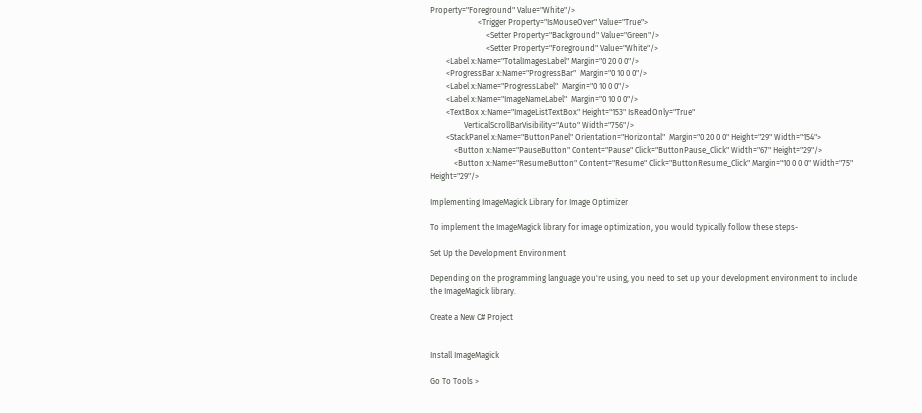Property="Foreground" Value="White"/>
                        <Trigger Property="IsMouseOver" Value="True">
                            <Setter Property="Background" Value="Green"/>
                            <Setter Property="Foreground" Value="White"/>
        <Label x:Name="TotalImagesLabel" Margin="0 20 0 0"/>
        <ProgressBar x:Name="ProgressBar"  Margin="0 10 0 0"/>
        <Label x:Name="ProgressLabel"  Margin="0 10 0 0"/>
        <Label x:Name="ImageNameLabel"  Margin="0 10 0 0"/>
        <TextBox x:Name="ImageListTextBox" Height="153" IsReadOnly="True"
                 VerticalScrollBarVisibility="Auto" Width="756"/>
        <StackPanel x:Name="ButtonPanel" Orientation="Horizontal"  Margin="0 20 0 0" Height="29" Width="154">
            <Button x:Name="PauseButton" Content="Pause" Click="ButtonPause_Click" Width="67" Height="29"/>
            <Button x:Name="ResumeButton" Content="Resume" Click="ButtonResume_Click" Margin="10 0 0 0" Width="75" Height="29"/>

Implementing ImageMagick Library for Image Optimizer

To implement the ImageMagick library for image optimization, you would typically follow these steps-

Set Up the Development Environment

Depending on the programming language you're using, you need to set up your development environment to include the ImageMagick library.

Create a New C# Project


Install ImageMagick

Go To Tools >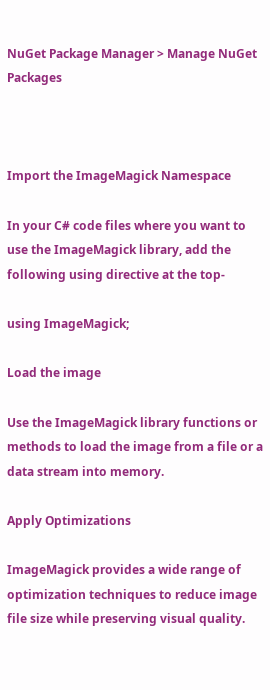NuGet Package Manager > Manage NuGet Packages



Import the ImageMagick Namespace

In your C# code files where you want to use the ImageMagick library, add the following using directive at the top-

using ImageMagick;

Load the image

Use the ImageMagick library functions or methods to load the image from a file or a data stream into memory.

Apply Optimizations

ImageMagick provides a wide range of optimization techniques to reduce image file size while preserving visual quality.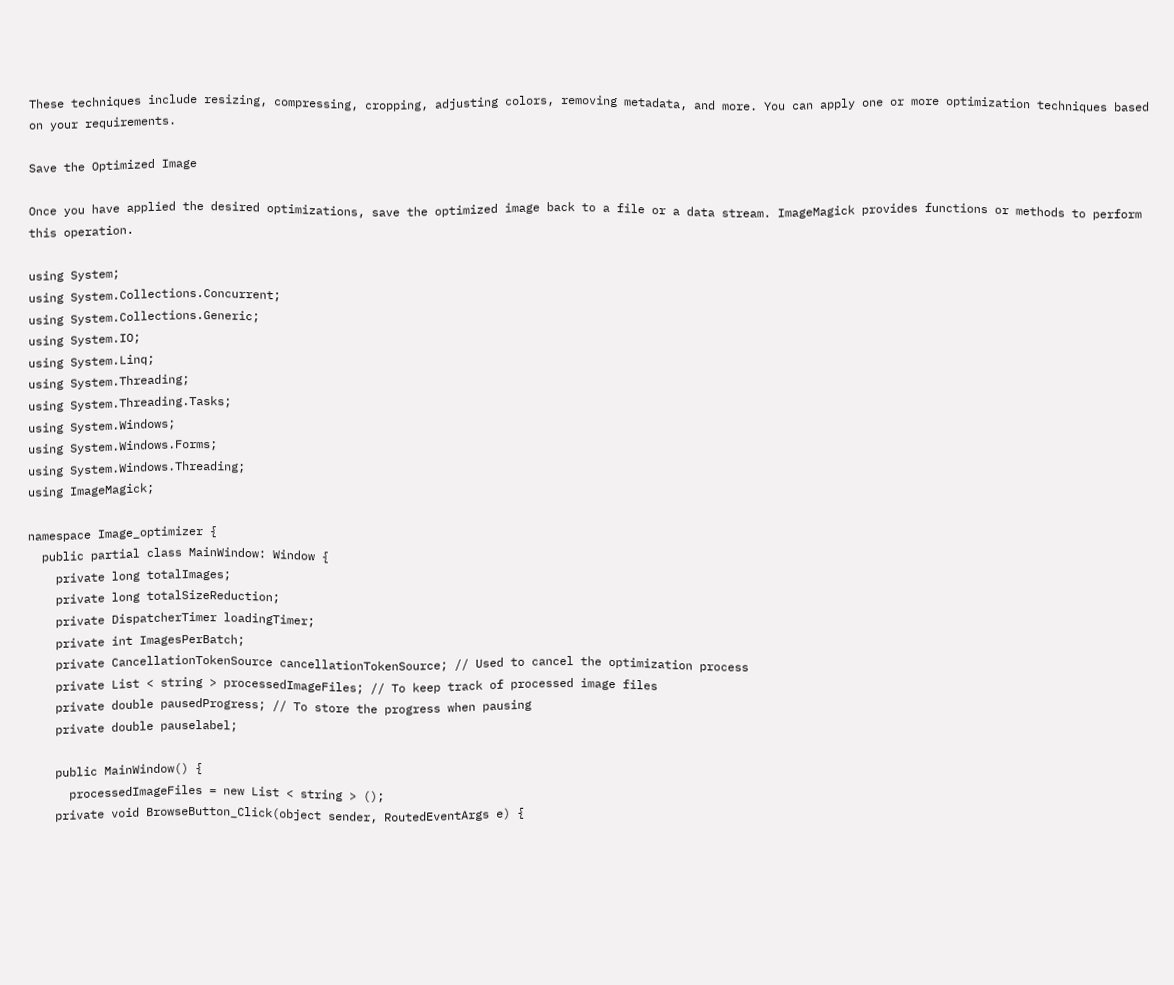These techniques include resizing, compressing, cropping, adjusting colors, removing metadata, and more. You can apply one or more optimization techniques based on your requirements.

Save the Optimized Image

Once you have applied the desired optimizations, save the optimized image back to a file or a data stream. ImageMagick provides functions or methods to perform this operation.

using System;
using System.Collections.Concurrent;
using System.Collections.Generic;
using System.IO;
using System.Linq;
using System.Threading;
using System.Threading.Tasks;
using System.Windows;
using System.Windows.Forms;
using System.Windows.Threading;
using ImageMagick;

namespace Image_optimizer {
  public partial class MainWindow: Window {
    private long totalImages;
    private long totalSizeReduction;
    private DispatcherTimer loadingTimer;
    private int ImagesPerBatch;
    private CancellationTokenSource cancellationTokenSource; // Used to cancel the optimization process
    private List < string > processedImageFiles; // To keep track of processed image files
    private double pausedProgress; // To store the progress when pausing
    private double pauselabel;

    public MainWindow() {
      processedImageFiles = new List < string > ();
    private void BrowseButton_Click(object sender, RoutedEventArgs e) {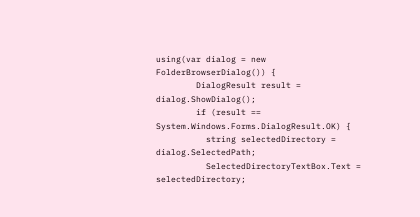using(var dialog = new FolderBrowserDialog()) {
        DialogResult result = dialog.ShowDialog();
        if (result == System.Windows.Forms.DialogResult.OK) {
          string selectedDirectory = dialog.SelectedPath;
          SelectedDirectoryTextBox.Text = selectedDirectory;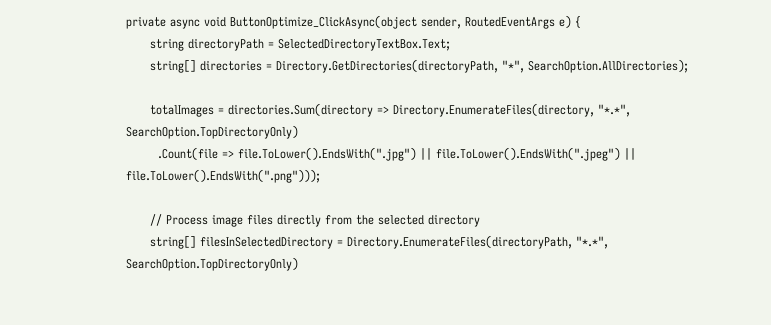private async void ButtonOptimize_ClickAsync(object sender, RoutedEventArgs e) {
      string directoryPath = SelectedDirectoryTextBox.Text;
      string[] directories = Directory.GetDirectories(directoryPath, "*", SearchOption.AllDirectories);

      totalImages = directories.Sum(directory => Directory.EnumerateFiles(directory, "*.*", SearchOption.TopDirectoryOnly)
        .Count(file => file.ToLower().EndsWith(".jpg") || file.ToLower().EndsWith(".jpeg") || file.ToLower().EndsWith(".png")));

      // Process image files directly from the selected directory
      string[] filesInSelectedDirectory = Directory.EnumerateFiles(directoryPath, "*.*", SearchOption.TopDirectoryOnly)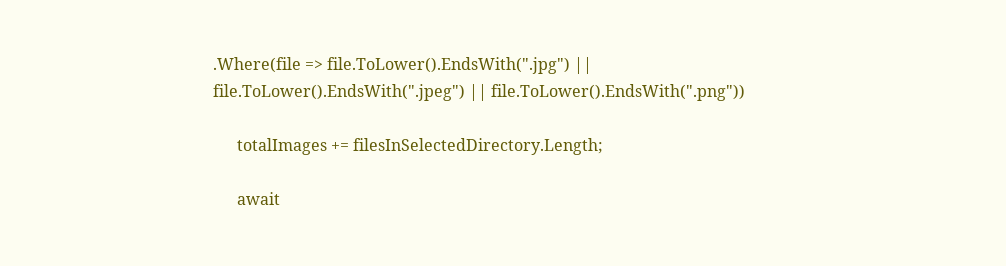.Where(file => file.ToLower().EndsWith(".jpg") || file.ToLower().EndsWith(".jpeg") || file.ToLower().EndsWith(".png"))

      totalImages += filesInSelectedDirectory.Length;

      await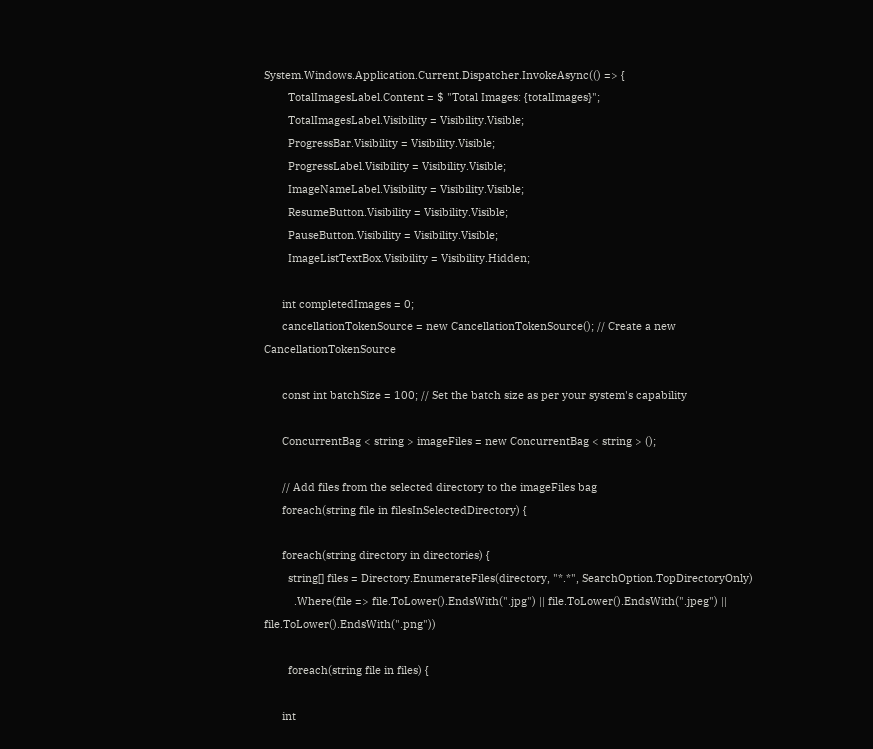System.Windows.Application.Current.Dispatcher.InvokeAsync(() => {
        TotalImagesLabel.Content = $ "Total Images: {totalImages}";
        TotalImagesLabel.Visibility = Visibility.Visible;
        ProgressBar.Visibility = Visibility.Visible;
        ProgressLabel.Visibility = Visibility.Visible;
        ImageNameLabel.Visibility = Visibility.Visible;
        ResumeButton.Visibility = Visibility.Visible;
        PauseButton.Visibility = Visibility.Visible;
        ImageListTextBox.Visibility = Visibility.Hidden;

      int completedImages = 0;
      cancellationTokenSource = new CancellationTokenSource(); // Create a new CancellationTokenSource

      const int batchSize = 100; // Set the batch size as per your system's capability

      ConcurrentBag < string > imageFiles = new ConcurrentBag < string > ();

      // Add files from the selected directory to the imageFiles bag
      foreach(string file in filesInSelectedDirectory) {

      foreach(string directory in directories) {
        string[] files = Directory.EnumerateFiles(directory, "*.*", SearchOption.TopDirectoryOnly)
          .Where(file => file.ToLower().EndsWith(".jpg") || file.ToLower().EndsWith(".jpeg") || file.ToLower().EndsWith(".png"))

        foreach(string file in files) {

      int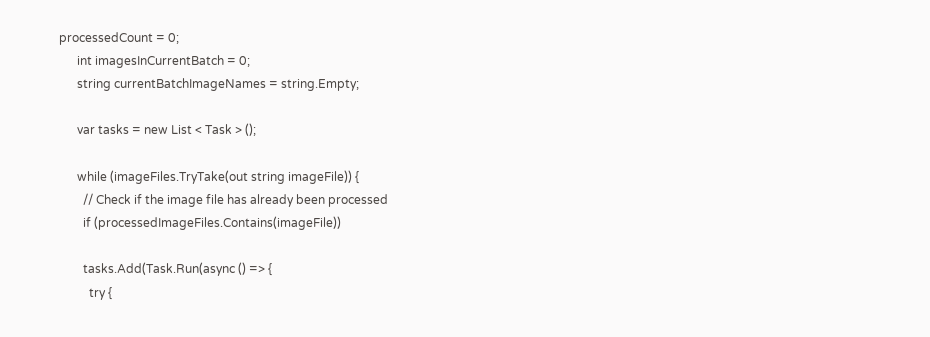processedCount = 0;
      int imagesInCurrentBatch = 0;
      string currentBatchImageNames = string.Empty;

      var tasks = new List < Task > ();

      while (imageFiles.TryTake(out string imageFile)) {
        // Check if the image file has already been processed
        if (processedImageFiles.Contains(imageFile))

        tasks.Add(Task.Run(async () => {
          try {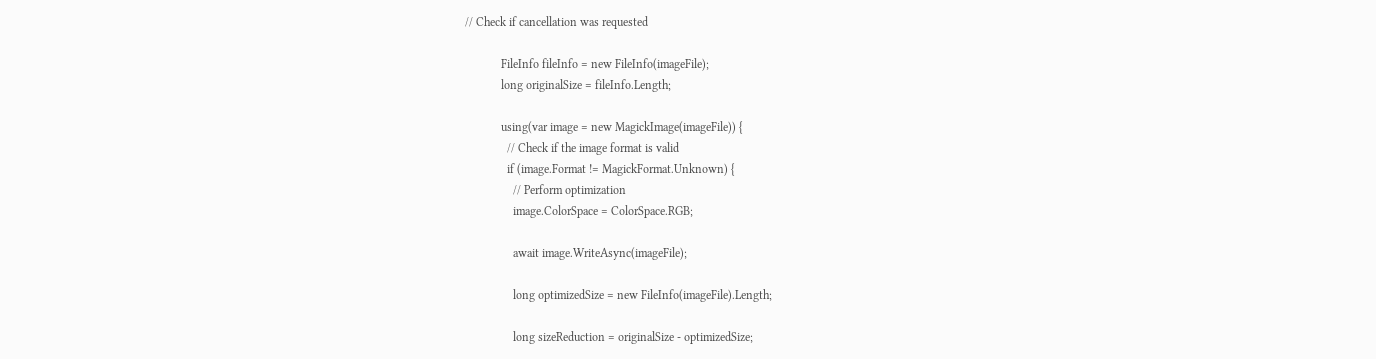// Check if cancellation was requested

            FileInfo fileInfo = new FileInfo(imageFile);
            long originalSize = fileInfo.Length;

            using(var image = new MagickImage(imageFile)) {
              // Check if the image format is valid
              if (image.Format != MagickFormat.Unknown) {
                // Perform optimization
                image.ColorSpace = ColorSpace.RGB;

                await image.WriteAsync(imageFile);

                long optimizedSize = new FileInfo(imageFile).Length;

                long sizeReduction = originalSize - optimizedSize;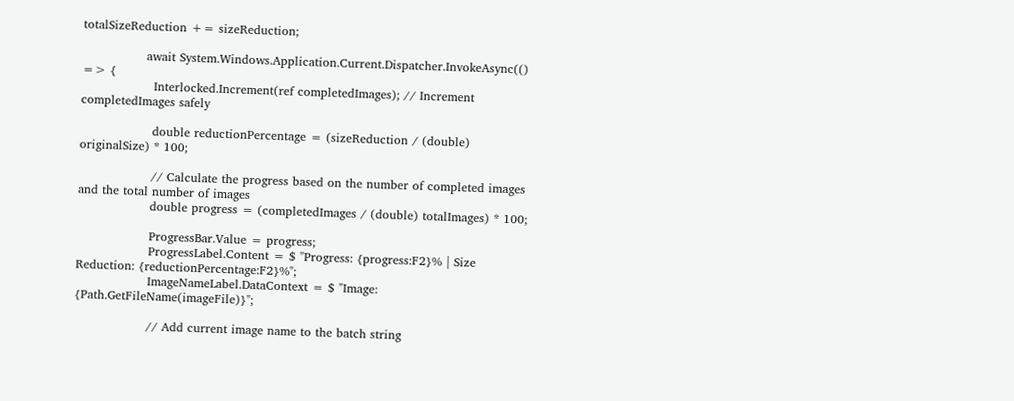totalSizeReduction += sizeReduction;

                await System.Windows.Application.Current.Dispatcher.InvokeAsync(() => {
                  Interlocked.Increment(ref completedImages); // Increment completedImages safely

                  double reductionPercentage = (sizeReduction / (double) originalSize) * 100;

                  // Calculate the progress based on the number of completed images and the total number of images
                  double progress = (completedImages / (double) totalImages) * 100;

                  ProgressBar.Value = progress;
                  ProgressLabel.Content = $ "Progress: {progress:F2}% | Size Reduction: {reductionPercentage:F2}%";
                  ImageNameLabel.DataContext = $ "Image: {Path.GetFileName(imageFile)}";

                  // Add current image name to the batch string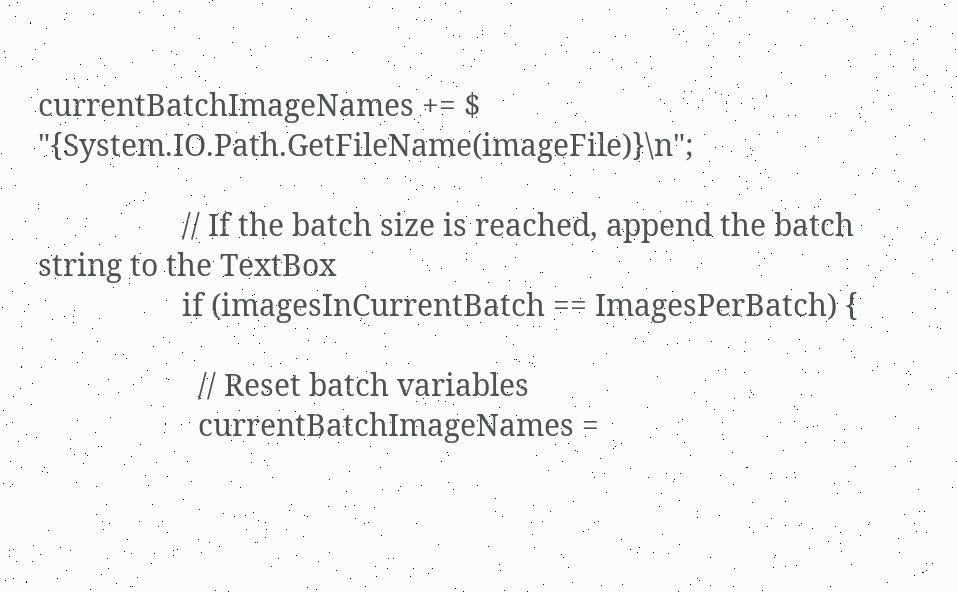currentBatchImageNames += $ "{System.IO.Path.GetFileName(imageFile)}\n";

                  // If the batch size is reached, append the batch string to the TextBox
                  if (imagesInCurrentBatch == ImagesPerBatch) {

                    // Reset batch variables
                    currentBatchImageNames =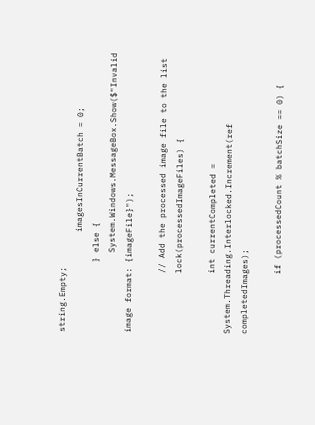string.Empty;
                    imagesInCurrentBatch = 0;
              } else {
                System.Windows.MessageBox.Show($"Invalid image format: {imageFile}");

            // Add the processed image file to the list
            lock(processedImageFiles) {

            int currentCompleted = System.Threading.Interlocked.Increment(ref completedImages);

            if (processedCount % batchSize == 0) {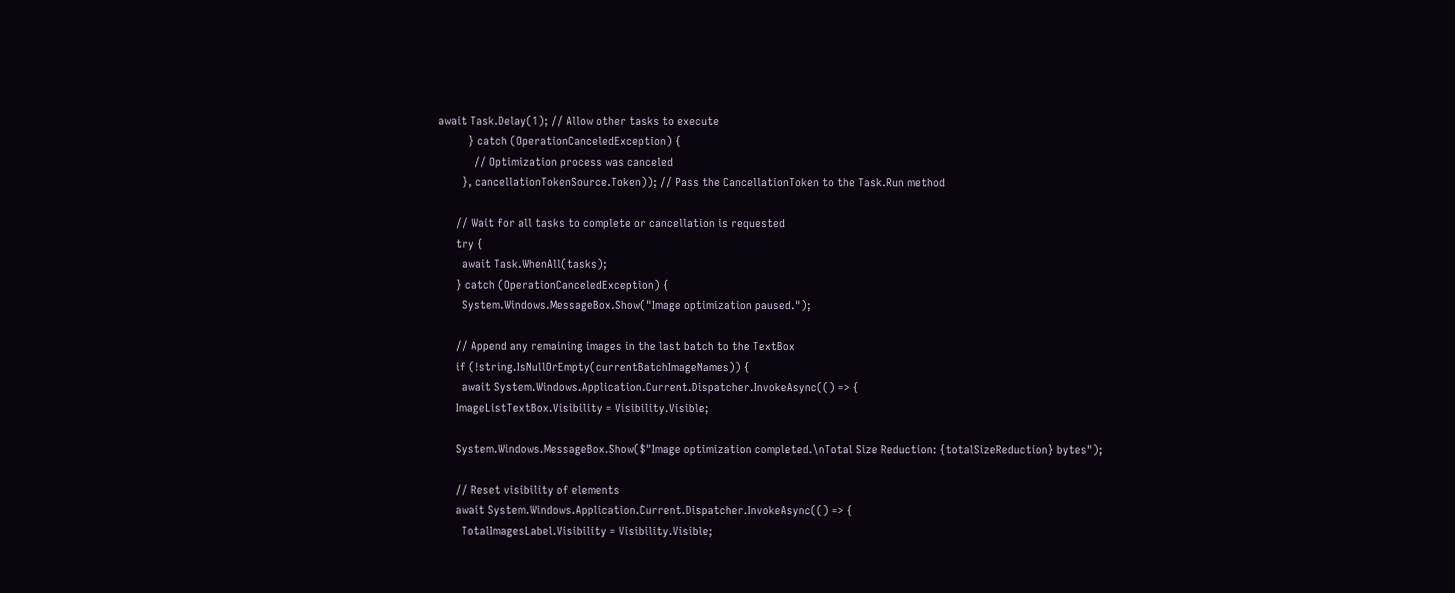await Task.Delay(1); // Allow other tasks to execute
          } catch (OperationCanceledException) {
            // Optimization process was canceled
        }, cancellationTokenSource.Token)); // Pass the CancellationToken to the Task.Run method

      // Wait for all tasks to complete or cancellation is requested
      try {
        await Task.WhenAll(tasks);
      } catch (OperationCanceledException) {
        System.Windows.MessageBox.Show("Image optimization paused.");

      // Append any remaining images in the last batch to the TextBox
      if (!string.IsNullOrEmpty(currentBatchImageNames)) {
        await System.Windows.Application.Current.Dispatcher.InvokeAsync(() => {
      ImageListTextBox.Visibility = Visibility.Visible;

      System.Windows.MessageBox.Show($"Image optimization completed.\nTotal Size Reduction: {totalSizeReduction} bytes");

      // Reset visibility of elements
      await System.Windows.Application.Current.Dispatcher.InvokeAsync(() => {
        TotalImagesLabel.Visibility = Visibility.Visible;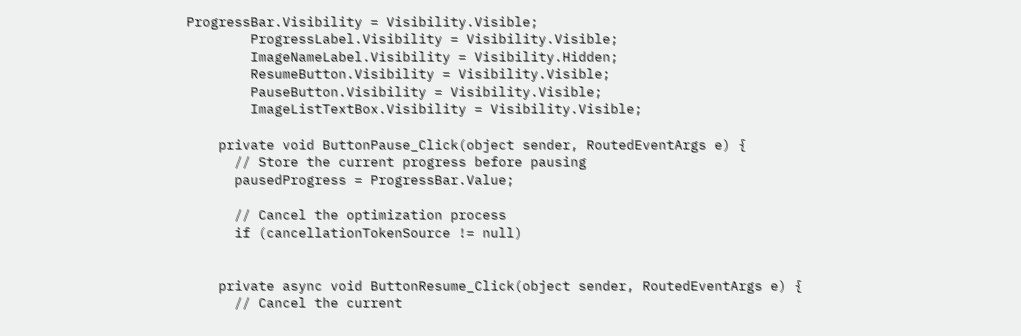ProgressBar.Visibility = Visibility.Visible;
        ProgressLabel.Visibility = Visibility.Visible;
        ImageNameLabel.Visibility = Visibility.Hidden;
        ResumeButton.Visibility = Visibility.Visible;
        PauseButton.Visibility = Visibility.Visible;
        ImageListTextBox.Visibility = Visibility.Visible;

    private void ButtonPause_Click(object sender, RoutedEventArgs e) {
      // Store the current progress before pausing
      pausedProgress = ProgressBar.Value;

      // Cancel the optimization process
      if (cancellationTokenSource != null)


    private async void ButtonResume_Click(object sender, RoutedEventArgs e) {
      // Cancel the current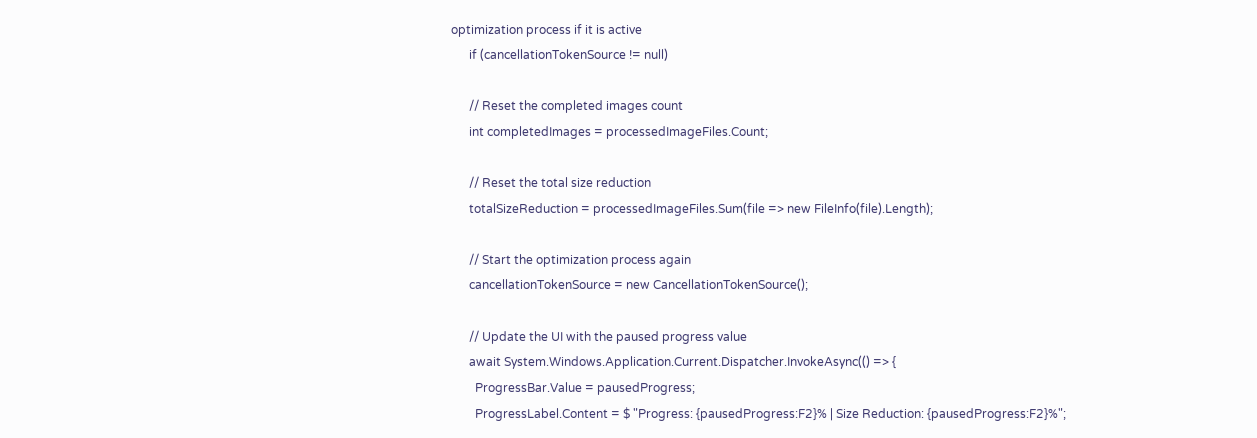optimization process if it is active
      if (cancellationTokenSource != null)

      // Reset the completed images count
      int completedImages = processedImageFiles.Count;

      // Reset the total size reduction
      totalSizeReduction = processedImageFiles.Sum(file => new FileInfo(file).Length);

      // Start the optimization process again
      cancellationTokenSource = new CancellationTokenSource();

      // Update the UI with the paused progress value
      await System.Windows.Application.Current.Dispatcher.InvokeAsync(() => {
        ProgressBar.Value = pausedProgress;
        ProgressLabel.Content = $ "Progress: {pausedProgress:F2}% | Size Reduction: {pausedProgress:F2}%";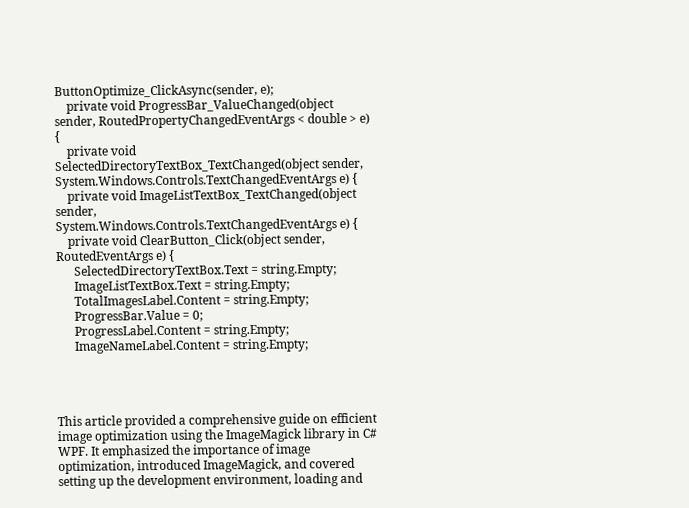ButtonOptimize_ClickAsync(sender, e);
    private void ProgressBar_ValueChanged(object sender, RoutedPropertyChangedEventArgs < double > e) {
    private void SelectedDirectoryTextBox_TextChanged(object sender, System.Windows.Controls.TextChangedEventArgs e) {
    private void ImageListTextBox_TextChanged(object sender, System.Windows.Controls.TextChangedEventArgs e) {
    private void ClearButton_Click(object sender, RoutedEventArgs e) {
      SelectedDirectoryTextBox.Text = string.Empty;
      ImageListTextBox.Text = string.Empty;
      TotalImagesLabel.Content = string.Empty;
      ProgressBar.Value = 0;
      ProgressLabel.Content = string.Empty;
      ImageNameLabel.Content = string.Empty;




This article provided a comprehensive guide on efficient image optimization using the ImageMagick library in C# WPF. It emphasized the importance of image optimization, introduced ImageMagick, and covered setting up the development environment, loading and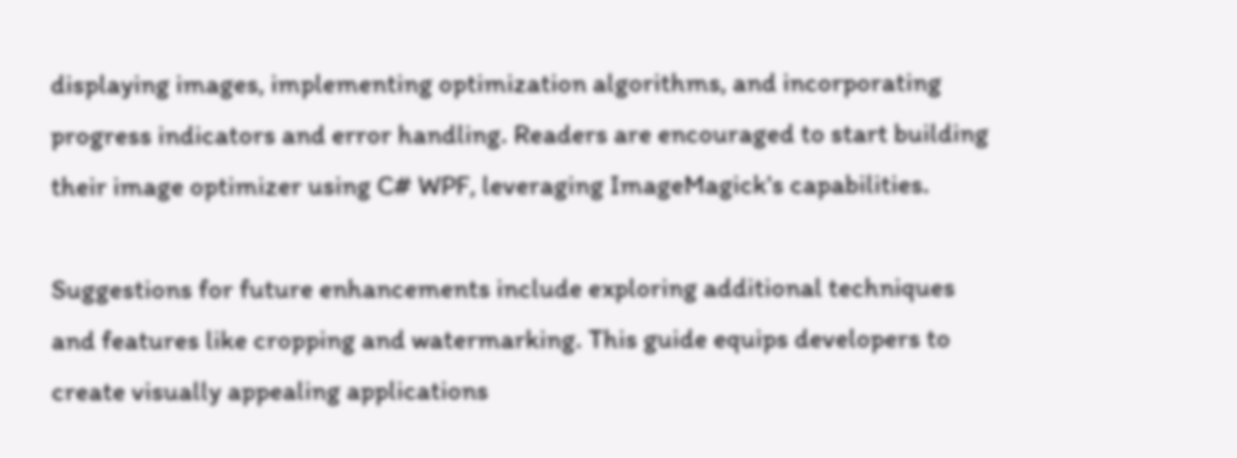displaying images, implementing optimization algorithms, and incorporating progress indicators and error handling. Readers are encouraged to start building their image optimizer using C# WPF, leveraging ImageMagick's capabilities.

Suggestions for future enhancements include exploring additional techniques and features like cropping and watermarking. This guide equips developers to create visually appealing applications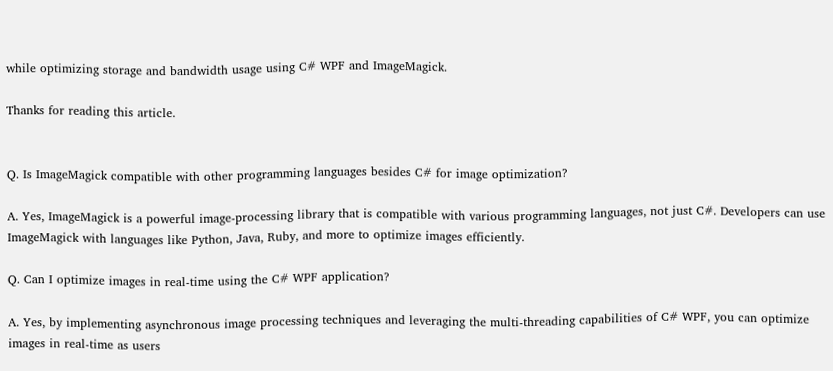while optimizing storage and bandwidth usage using C# WPF and ImageMagick.

Thanks for reading this article.


Q. Is ImageMagick compatible with other programming languages besides C# for image optimization?

A. Yes, ImageMagick is a powerful image-processing library that is compatible with various programming languages, not just C#. Developers can use ImageMagick with languages like Python, Java, Ruby, and more to optimize images efficiently.

Q. Can I optimize images in real-time using the C# WPF application?

A. Yes, by implementing asynchronous image processing techniques and leveraging the multi-threading capabilities of C# WPF, you can optimize images in real-time as users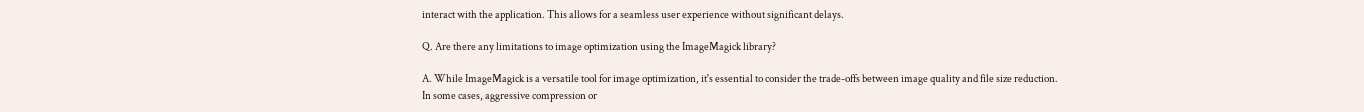interact with the application. This allows for a seamless user experience without significant delays.

Q. Are there any limitations to image optimization using the ImageMagick library?

A. While ImageMagick is a versatile tool for image optimization, it's essential to consider the trade-offs between image quality and file size reduction. In some cases, aggressive compression or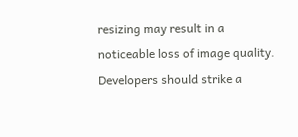resizing may result in a noticeable loss of image quality. Developers should strike a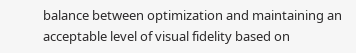balance between optimization and maintaining an acceptable level of visual fidelity based on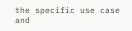the specific use case and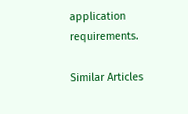application requirements.

Similar Articles